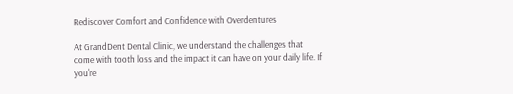Rediscover Comfort and Confidence with Overdentures

At GrandDent Dental Clinic, we understand the challenges that come with tooth loss and the impact it can have on your daily life. If you're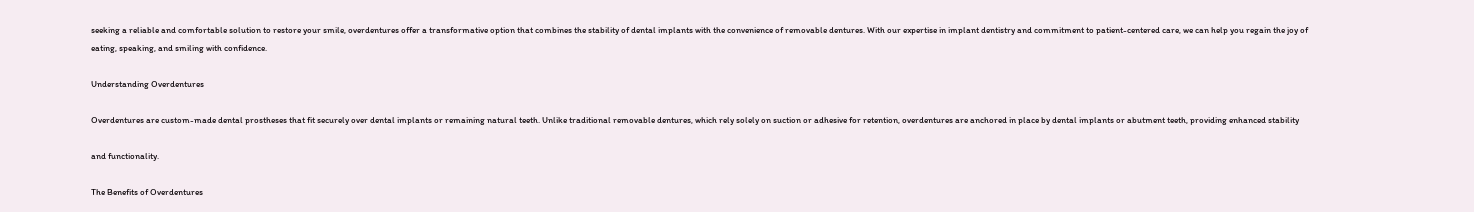seeking a reliable and comfortable solution to restore your smile, overdentures offer a transformative option that combines the stability of dental implants with the convenience of removable dentures. With our expertise in implant dentistry and commitment to patient-centered care, we can help you regain the joy of eating, speaking, and smiling with confidence.

Understanding Overdentures

Overdentures are custom-made dental prostheses that fit securely over dental implants or remaining natural teeth. Unlike traditional removable dentures, which rely solely on suction or adhesive for retention, overdentures are anchored in place by dental implants or abutment teeth, providing enhanced stability

and functionality.

The Benefits of Overdentures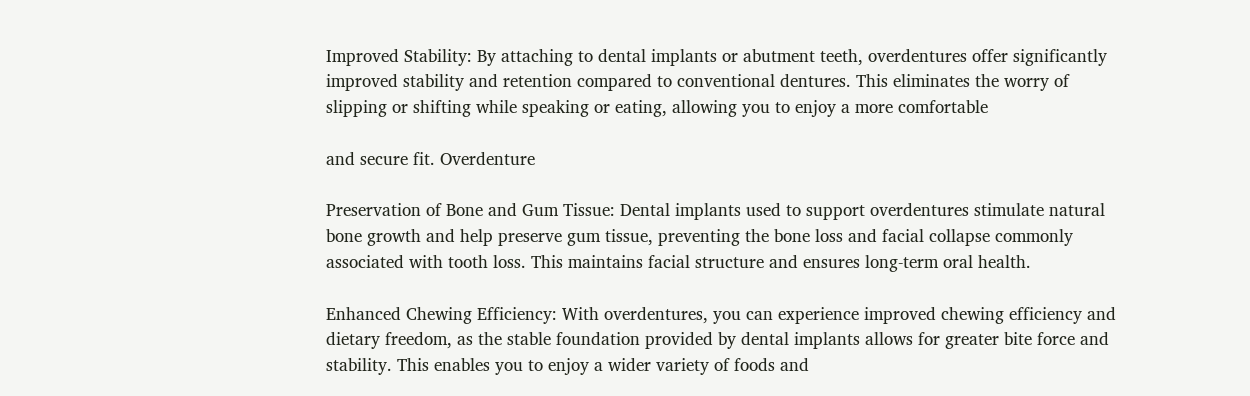Improved Stability: By attaching to dental implants or abutment teeth, overdentures offer significantly improved stability and retention compared to conventional dentures. This eliminates the worry of slipping or shifting while speaking or eating, allowing you to enjoy a more comfortable

and secure fit. Overdenture

Preservation of Bone and Gum Tissue: Dental implants used to support overdentures stimulate natural bone growth and help preserve gum tissue, preventing the bone loss and facial collapse commonly associated with tooth loss. This maintains facial structure and ensures long-term oral health.

Enhanced Chewing Efficiency: With overdentures, you can experience improved chewing efficiency and dietary freedom, as the stable foundation provided by dental implants allows for greater bite force and stability. This enables you to enjoy a wider variety of foods and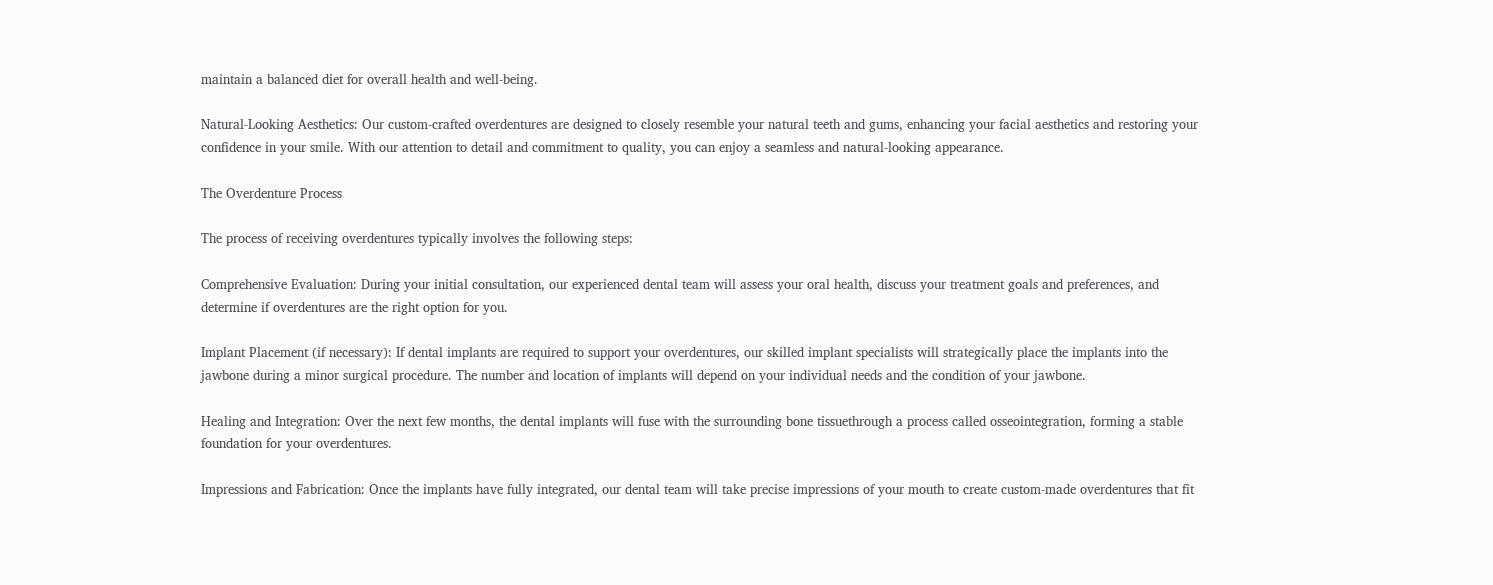maintain a balanced diet for overall health and well-being.

Natural-Looking Aesthetics: Our custom-crafted overdentures are designed to closely resemble your natural teeth and gums, enhancing your facial aesthetics and restoring your confidence in your smile. With our attention to detail and commitment to quality, you can enjoy a seamless and natural-looking appearance.

The Overdenture Process

The process of receiving overdentures typically involves the following steps:

Comprehensive Evaluation: During your initial consultation, our experienced dental team will assess your oral health, discuss your treatment goals and preferences, and determine if overdentures are the right option for you.

Implant Placement (if necessary): If dental implants are required to support your overdentures, our skilled implant specialists will strategically place the implants into the jawbone during a minor surgical procedure. The number and location of implants will depend on your individual needs and the condition of your jawbone.

Healing and Integration: Over the next few months, the dental implants will fuse with the surrounding bone tissuethrough a process called osseointegration, forming a stable foundation for your overdentures.

Impressions and Fabrication: Once the implants have fully integrated, our dental team will take precise impressions of your mouth to create custom-made overdentures that fit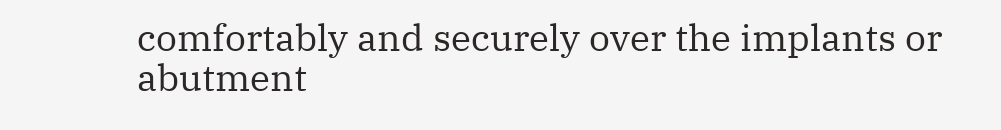comfortably and securely over the implants or abutment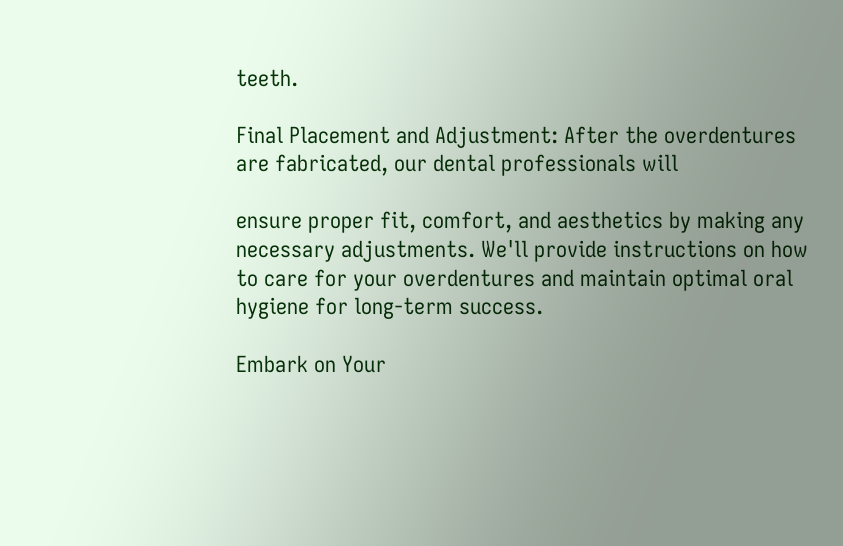teeth.

Final Placement and Adjustment: After the overdentures are fabricated, our dental professionals will

ensure proper fit, comfort, and aesthetics by making any necessary adjustments. We'll provide instructions on how to care for your overdentures and maintain optimal oral hygiene for long-term success.

Embark on Your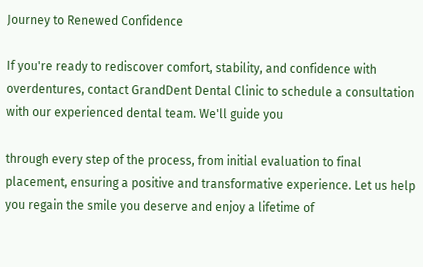Journey to Renewed Confidence

If you're ready to rediscover comfort, stability, and confidence with overdentures, contact GrandDent Dental Clinic to schedule a consultation with our experienced dental team. We'll guide you

through every step of the process, from initial evaluation to final placement, ensuring a positive and transformative experience. Let us help you regain the smile you deserve and enjoy a lifetime of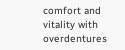comfort and vitality with overdentures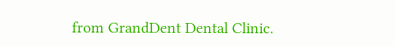from GrandDent Dental Clinic.